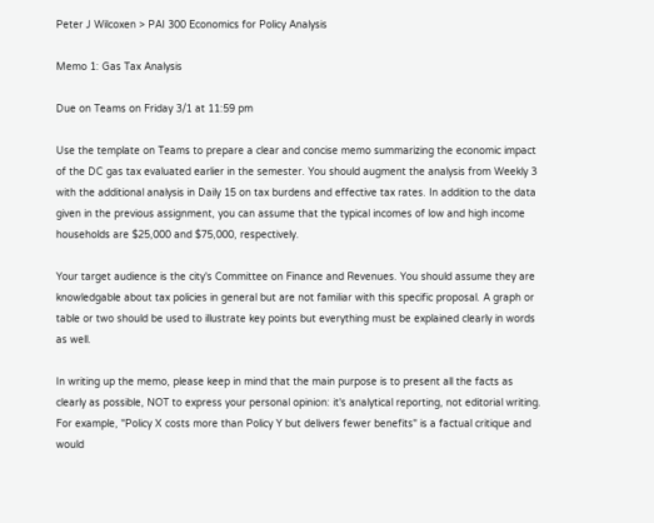Peter J Wilcoxen > PAI 300 Economics for Policy Analysis

Memo 1: Gas Tax Analysis

Due on Teams on Friday 3/1 at 11:59 pm

Use the template on Teams to prepare a clear and concise memo summarizing the economic impact of the DC gas tax evaluated earlier in the semester. You should augment the analysis from Weekly 3 with the additional analysis in Daily 15 on tax burdens and effective tax rates. In addition to the data given in the previous assignment, you can assume that the typical incomes of low and high income households are $25,000 and $75,000, respectively.

Your target audience is the city's Committee on Finance and Revenues. You should assume they are knowledgable about tax policies in general but are not familiar with this specific proposal. A graph or table or two should be used to illustrate key points but everything must be explained clearly in words as well.

In writing up the memo, please keep in mind that the main purpose is to present all the facts as clearly as possible, NOT to express your personal opinion: it's analytical reporting, not editorial writing. For example, "Policy X costs more than Policy Y but delivers fewer benefits" is a factual critique and would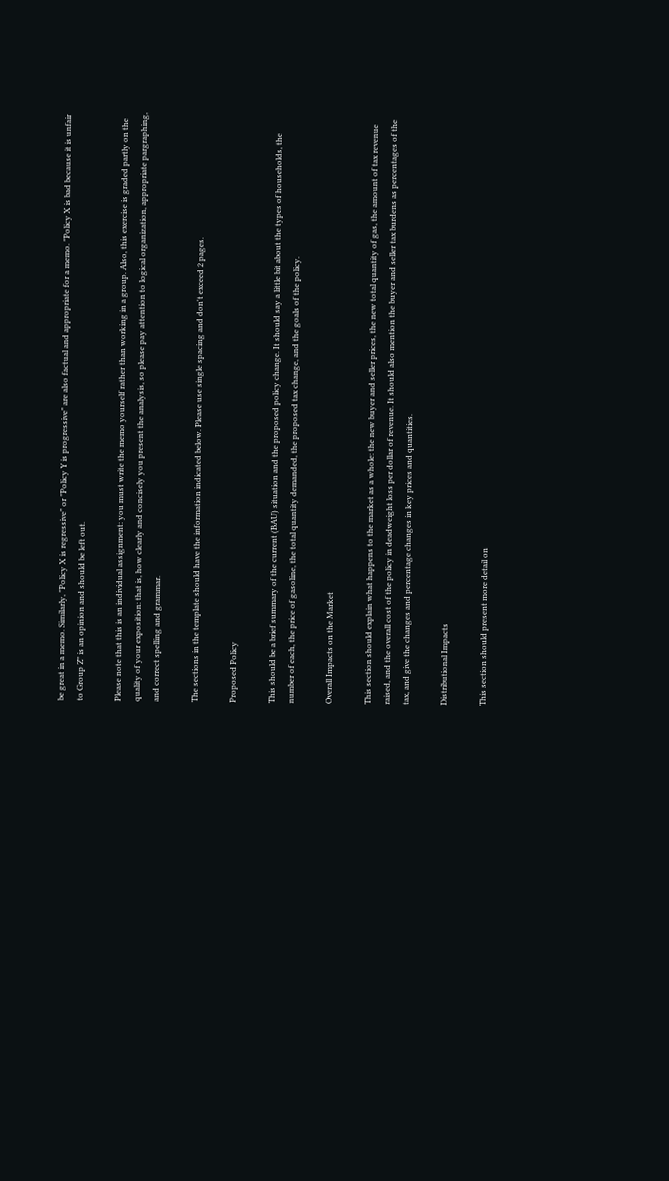be great in a memo. Similarly, "Policy X is regressive" or "Policy Y is progressive" are also factual and appropriate for a memo. "Policy X is bad because it is unfair to Group Z" is an opinion and should be left out.

Please note that this is an individual assignment: you must write the memo yourself rather than working in a group. Also, this exercise is graded partly on the quality of your exposition: that is, how clearly and concisely you present the analysis, so please pay attention to logical organization, appropriate pargraphing, and correct spelling and grammar.

The sections in the template should have the information indicated below. Please use single spacing and don't exceed 2 pages.

Proposed Policy

This should be a brief summary of the current (BAU) situation and the proposed policy change. It should say a little bit about the types of households, the number of each, the price of gasoline, the total quantity demanded, the proposed tax change, and the goals of the policy.

Overall Impacts on the Market

This section should explain what happens to the market as a whole: the new buyer and seller prices, the new total quantity of gas, the amount of tax revenue raised, and the overall cost of the policy in deadweight loss per dollar of revenue. It should also mention the buyer and seller tax burdens as percentages of the tax, and give the changes and percentage changes in key prices and quantities.

Distributional Impacts

This section should present more detail on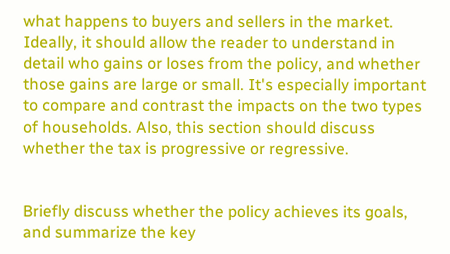what happens to buyers and sellers in the market. Ideally, it should allow the reader to understand in detail who gains or loses from the policy, and whether those gains are large or small. It's especially important to compare and contrast the impacts on the two types of households. Also, this section should discuss whether the tax is progressive or regressive.


Briefly discuss whether the policy achieves its goals, and summarize the key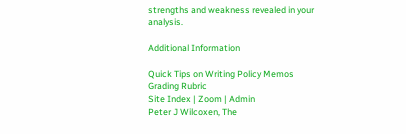strengths and weakness revealed in your analysis.

Additional Information

Quick Tips on Writing Policy Memos
Grading Rubric
Site Index | Zoom | Admin
Peter J Wilcoxen, The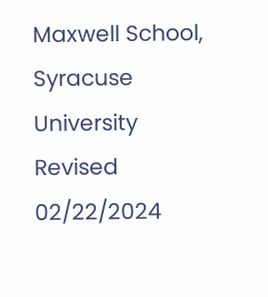Maxwell School, Syracuse University
Revised 02/22/2024